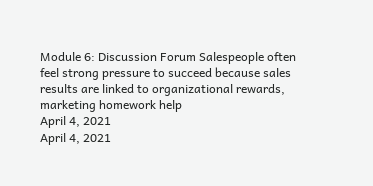Module 6: Discussion Forum Salespeople often feel strong pressure to succeed because sales results are linked to organizational rewards, marketing homework help
April 4, 2021
April 4, 2021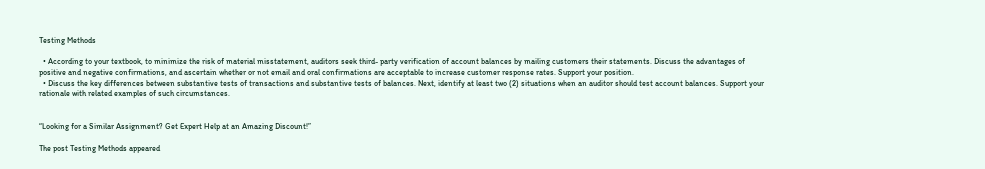Testing Methods

  • According to your textbook, to minimize the risk of material misstatement, auditors seek third- party verification of account balances by mailing customers their statements. Discuss the advantages of positive and negative confirmations, and ascertain whether or not email and oral confirmations are acceptable to increase customer response rates. Support your position.
  • Discuss the key differences between substantive tests of transactions and substantive tests of balances. Next, identify at least two (2) situations when an auditor should test account balances. Support your rationale with related examples of such circumstances.


“Looking for a Similar Assignment? Get Expert Help at an Amazing Discount!”

The post Testing Methods appeared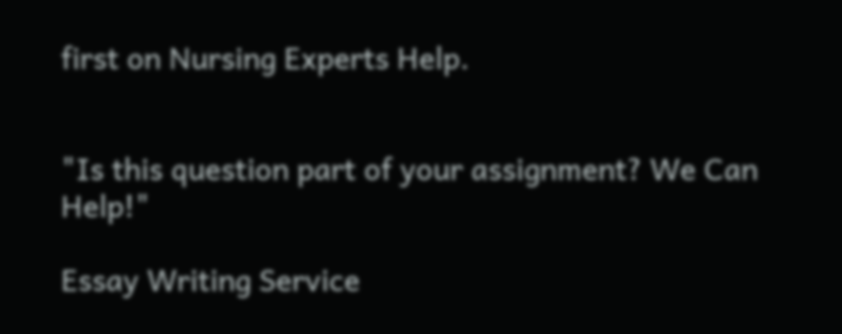first on Nursing Experts Help.


"Is this question part of your assignment? We Can Help!"

Essay Writing Service